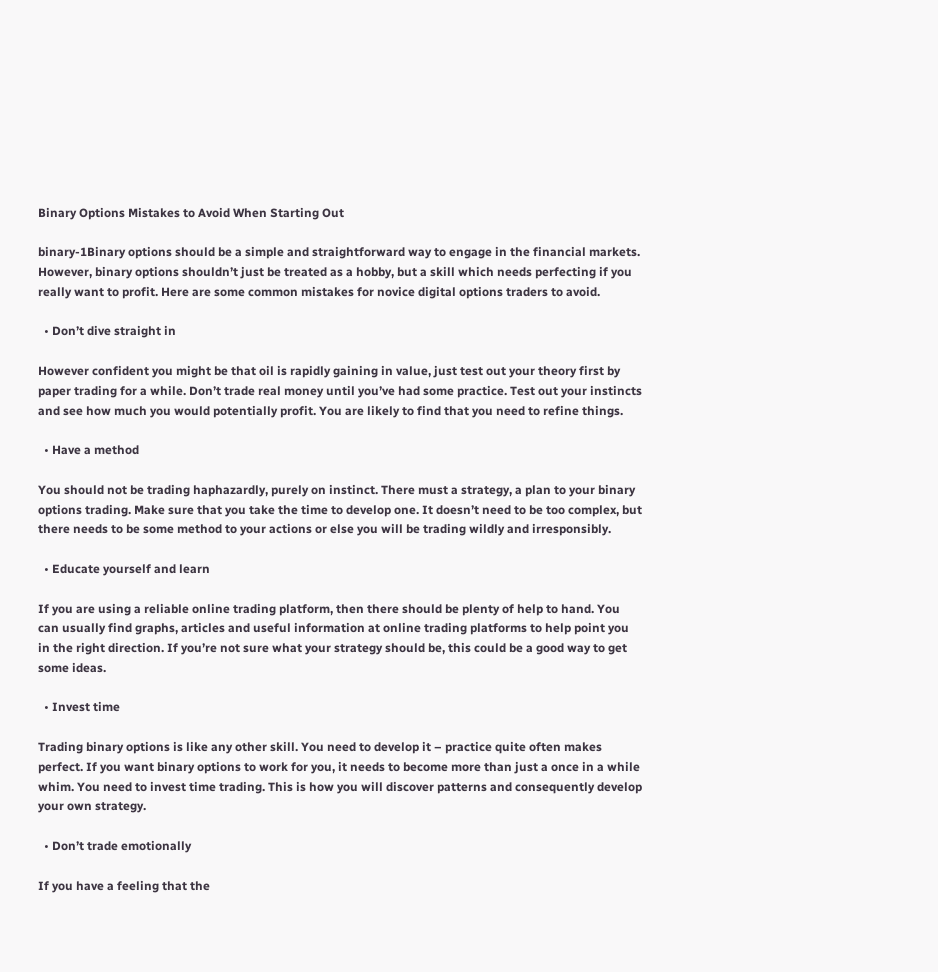Binary Options Mistakes to Avoid When Starting Out

binary-1Binary options should be a simple and straightforward way to engage in the financial markets. However, binary options shouldn’t just be treated as a hobby, but a skill which needs perfecting if you really want to profit. Here are some common mistakes for novice digital options traders to avoid.

  • Don’t dive straight in

However confident you might be that oil is rapidly gaining in value, just test out your theory first by paper trading for a while. Don’t trade real money until you’ve had some practice. Test out your instincts and see how much you would potentially profit. You are likely to find that you need to refine things.

  • Have a method

You should not be trading haphazardly, purely on instinct. There must a strategy, a plan to your binary options trading. Make sure that you take the time to develop one. It doesn’t need to be too complex, but there needs to be some method to your actions or else you will be trading wildly and irresponsibly.

  • Educate yourself and learn

If you are using a reliable online trading platform, then there should be plenty of help to hand. You can usually find graphs, articles and useful information at online trading platforms to help point you in the right direction. If you’re not sure what your strategy should be, this could be a good way to get some ideas.

  • Invest time

Trading binary options is like any other skill. You need to develop it – practice quite often makes perfect. If you want binary options to work for you, it needs to become more than just a once in a while whim. You need to invest time trading. This is how you will discover patterns and consequently develop your own strategy.

  • Don’t trade emotionally

If you have a feeling that the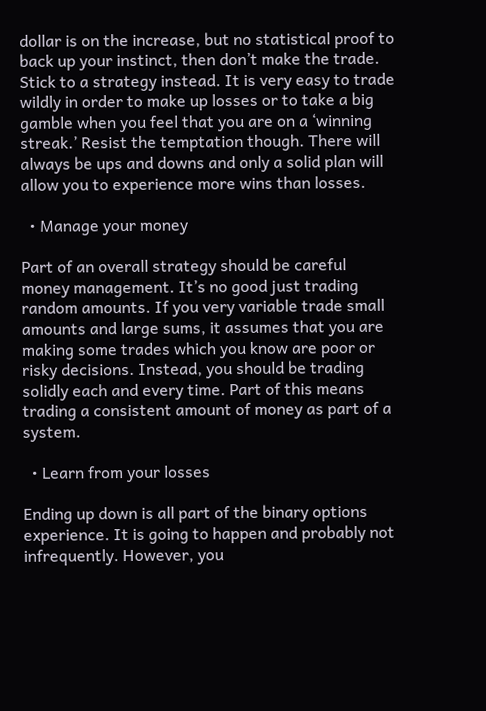dollar is on the increase, but no statistical proof to back up your instinct, then don’t make the trade. Stick to a strategy instead. It is very easy to trade wildly in order to make up losses or to take a big gamble when you feel that you are on a ‘winning streak.’ Resist the temptation though. There will always be ups and downs and only a solid plan will allow you to experience more wins than losses.

  • Manage your money

Part of an overall strategy should be careful money management. It’s no good just trading random amounts. If you very variable trade small amounts and large sums, it assumes that you are making some trades which you know are poor or risky decisions. Instead, you should be trading solidly each and every time. Part of this means trading a consistent amount of money as part of a system.

  • Learn from your losses

Ending up down is all part of the binary options experience. It is going to happen and probably not infrequently. However, you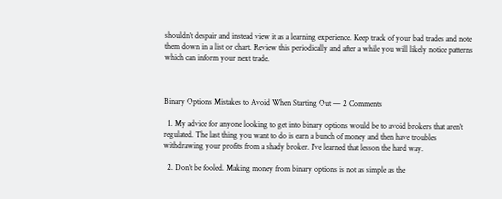shouldn’t despair and instead view it as a learning experience. Keep track of your bad trades and note them down in a list or chart. Review this periodically and after a while you will likely notice patterns which can inform your next trade.



Binary Options Mistakes to Avoid When Starting Out — 2 Comments

  1. My advice for anyone looking to get into binary options would be to avoid brokers that aren’t regulated. The last thing you want to do is earn a bunch of money and then have troubles withdrawing your profits from a shady broker. I’ve learned that lesson the hard way.

  2. Don’t be fooled. Making money from binary options is not as simple as the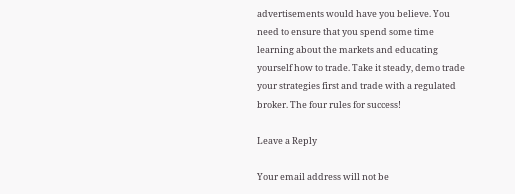advertisements would have you believe. You need to ensure that you spend some time learning about the markets and educating yourself how to trade. Take it steady, demo trade your strategies first and trade with a regulated broker. The four rules for success!

Leave a Reply

Your email address will not be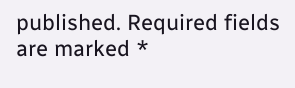published. Required fields are marked *